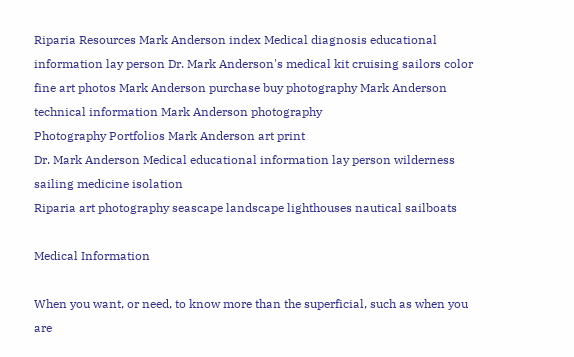Riparia Resources Mark Anderson index Medical diagnosis educational information lay person Dr. Mark Anderson's medical kit cruising sailors color fine art photos Mark Anderson purchase buy photography Mark Anderson technical information Mark Anderson photography
Photography Portfolios Mark Anderson art print
Dr. Mark Anderson Medical educational information lay person wilderness sailing medicine isolation
Riparia art photography seascape landscape lighthouses nautical sailboats

Medical Information

When you want, or need, to know more than the superficial, such as when you are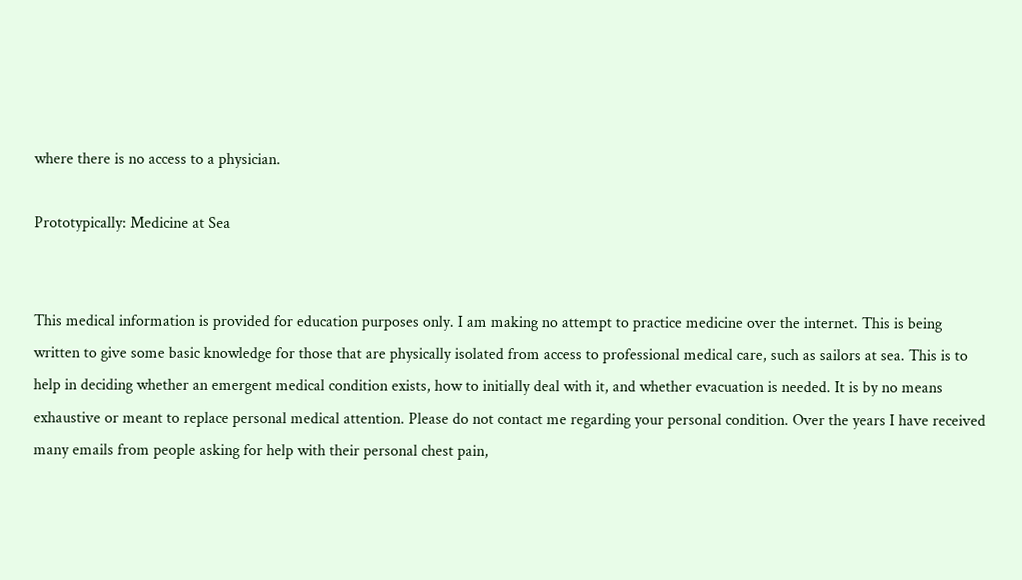where there is no access to a physician.

Prototypically: Medicine at Sea


This medical information is provided for education purposes only. I am making no attempt to practice medicine over the internet. This is being written to give some basic knowledge for those that are physically isolated from access to professional medical care, such as sailors at sea. This is to help in deciding whether an emergent medical condition exists, how to initially deal with it, and whether evacuation is needed. It is by no means exhaustive or meant to replace personal medical attention. Please do not contact me regarding your personal condition. Over the years I have received many emails from people asking for help with their personal chest pain,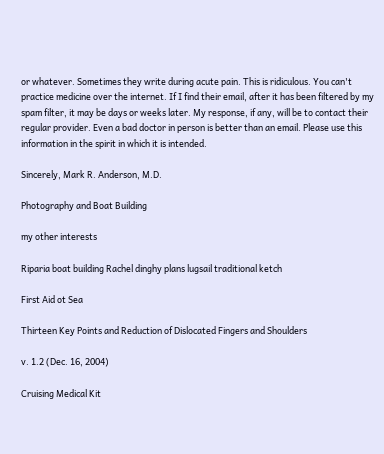or whatever. Sometimes they write during acute pain. This is ridiculous. You can't practice medicine over the internet. If I find their email, after it has been filtered by my spam filter, it may be days or weeks later. My response, if any, will be to contact their regular provider. Even a bad doctor in person is better than an email. Please use this information in the spirit in which it is intended.

Sincerely, Mark R. Anderson, M.D.

Photography and Boat Building

my other interests

Riparia boat building Rachel dinghy plans lugsail traditional ketch

First Aid ot Sea

Thirteen Key Points and Reduction of Dislocated Fingers and Shoulders

v. 1.2 (Dec. 16, 2004)

Cruising Medical Kit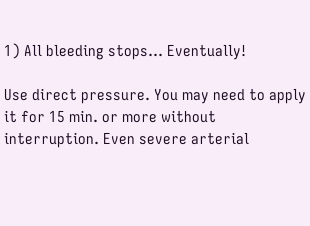1) All bleeding stops... Eventually!

Use direct pressure. You may need to apply it for 15 min. or more without interruption. Even severe arterial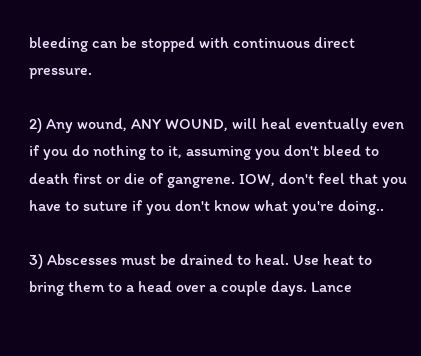bleeding can be stopped with continuous direct pressure.

2) Any wound, ANY WOUND, will heal eventually even if you do nothing to it, assuming you don't bleed to death first or die of gangrene. IOW, don't feel that you have to suture if you don't know what you're doing..

3) Abscesses must be drained to heal. Use heat to bring them to a head over a couple days. Lance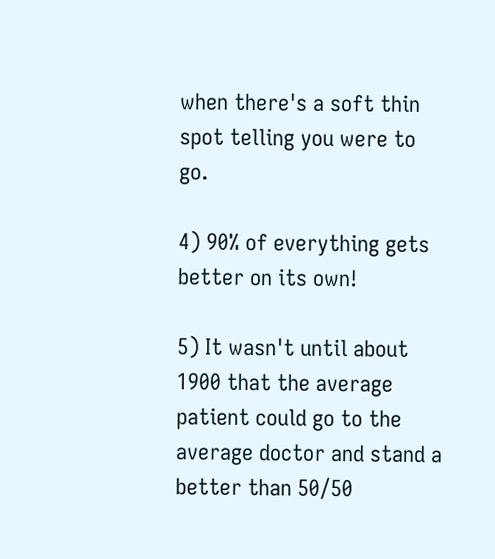when there's a soft thin spot telling you were to go.

4) 90% of everything gets better on its own!

5) It wasn't until about 1900 that the average patient could go to the average doctor and stand a better than 50/50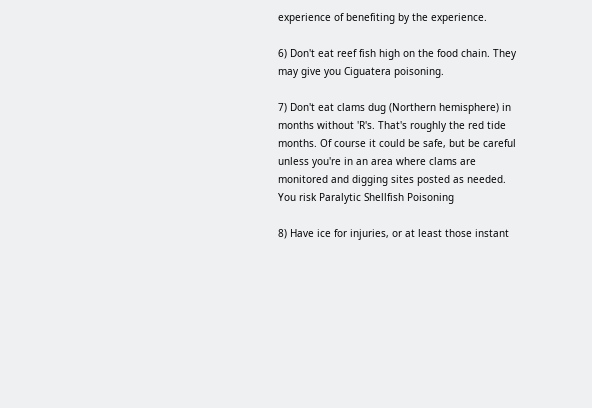experience of benefiting by the experience.

6) Don't eat reef fish high on the food chain. They may give you Ciguatera poisoning.

7) Don't eat clams dug (Northern hemisphere) in months without 'R's. That's roughly the red tide months. Of course it could be safe, but be careful unless you're in an area where clams are monitored and digging sites posted as needed. You risk Paralytic Shellfish Poisoning

8) Have ice for injuries, or at least those instant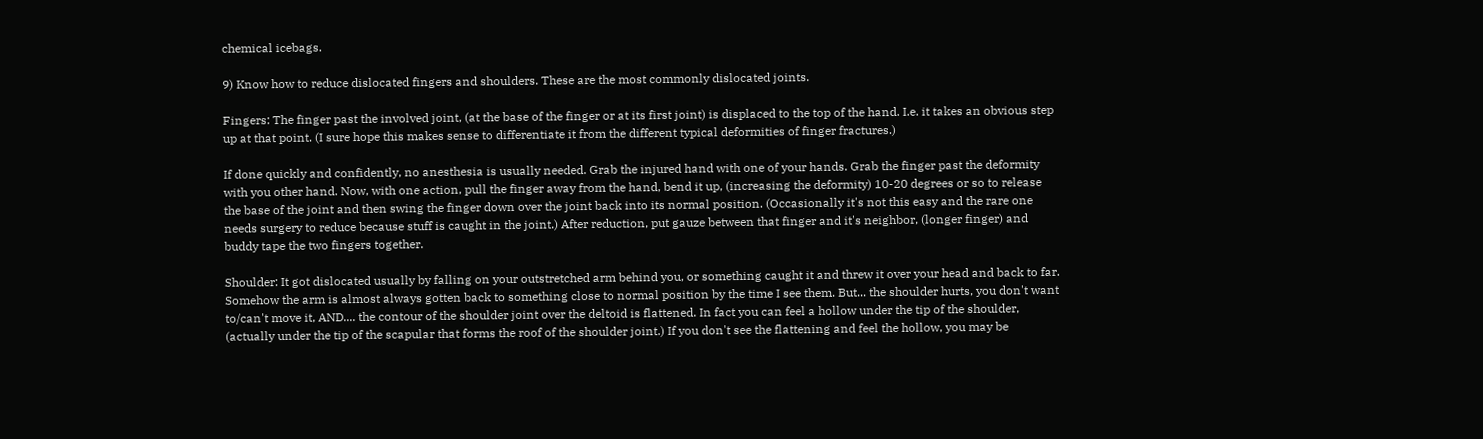chemical icebags.

9) Know how to reduce dislocated fingers and shoulders. These are the most commonly dislocated joints.

Fingers: The finger past the involved joint, (at the base of the finger or at its first joint) is displaced to the top of the hand. I.e. it takes an obvious step up at that point. (I sure hope this makes sense to differentiate it from the different typical deformities of finger fractures.)

If done quickly and confidently, no anesthesia is usually needed. Grab the injured hand with one of your hands. Grab the finger past the deformity with you other hand. Now, with one action, pull the finger away from the hand, bend it up, (increasing the deformity) 10-20 degrees or so to release the base of the joint and then swing the finger down over the joint back into its normal position. (Occasionally it's not this easy and the rare one needs surgery to reduce because stuff is caught in the joint.) After reduction, put gauze between that finger and it's neighbor, (longer finger) and buddy tape the two fingers together.

Shoulder: It got dislocated usually by falling on your outstretched arm behind you, or something caught it and threw it over your head and back to far. Somehow the arm is almost always gotten back to something close to normal position by the time I see them. But... the shoulder hurts, you don't want to/can't move it, AND.... the contour of the shoulder joint over the deltoid is flattened. In fact you can feel a hollow under the tip of the shoulder, (actually under the tip of the scapular that forms the roof of the shoulder joint.) If you don't see the flattening and feel the hollow, you may be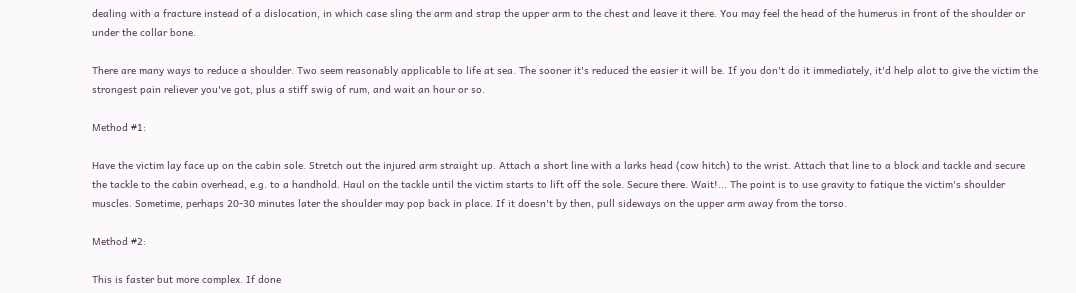dealing with a fracture instead of a dislocation, in which case sling the arm and strap the upper arm to the chest and leave it there. You may feel the head of the humerus in front of the shoulder or under the collar bone.

There are many ways to reduce a shoulder. Two seem reasonably applicable to life at sea. The sooner it's reduced the easier it will be. If you don't do it immediately, it'd help alot to give the victim the strongest pain reliever you've got, plus a stiff swig of rum, and wait an hour or so.

Method #1:

Have the victim lay face up on the cabin sole. Stretch out the injured arm straight up. Attach a short line with a larks head (cow hitch) to the wrist. Attach that line to a block and tackle and secure the tackle to the cabin overhead, e.g. to a handhold. Haul on the tackle until the victim starts to lift off the sole. Secure there. Wait!... The point is to use gravity to fatique the victim's shoulder muscles. Sometime, perhaps 20-30 minutes later the shoulder may pop back in place. If it doesn't by then, pull sideways on the upper arm away from the torso.

Method #2:

This is faster but more complex. If done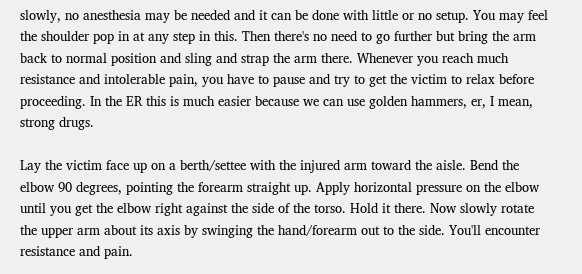slowly, no anesthesia may be needed and it can be done with little or no setup. You may feel the shoulder pop in at any step in this. Then there's no need to go further but bring the arm back to normal position and sling and strap the arm there. Whenever you reach much resistance and intolerable pain, you have to pause and try to get the victim to relax before proceeding. In the ER this is much easier because we can use golden hammers, er, I mean, strong drugs.

Lay the victim face up on a berth/settee with the injured arm toward the aisle. Bend the elbow 90 degrees, pointing the forearm straight up. Apply horizontal pressure on the elbow until you get the elbow right against the side of the torso. Hold it there. Now slowly rotate the upper arm about its axis by swinging the hand/forearm out to the side. You'll encounter resistance and pain.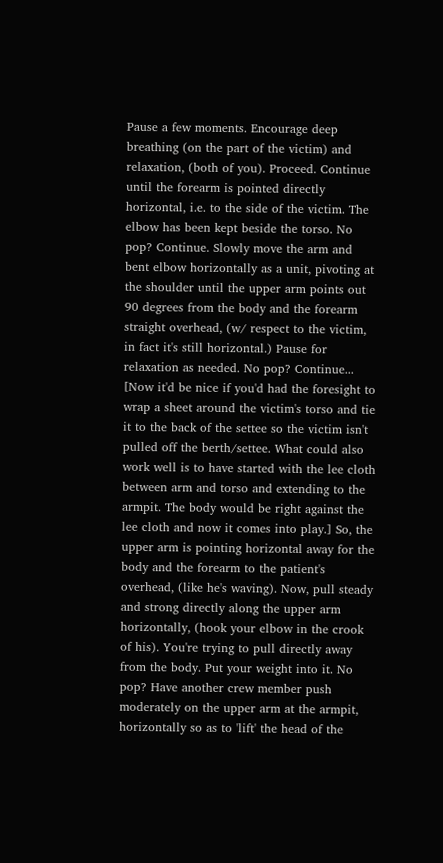Pause a few moments. Encourage deep breathing (on the part of the victim) and relaxation, (both of you). Proceed. Continue until the forearm is pointed directly horizontal, i.e. to the side of the victim. The elbow has been kept beside the torso. No pop? Continue. Slowly move the arm and bent elbow horizontally as a unit, pivoting at the shoulder until the upper arm points out 90 degrees from the body and the forearm straight overhead, (w/ respect to the victim, in fact it's still horizontal.) Pause for relaxation as needed. No pop? Continue... [Now it'd be nice if you'd had the foresight to wrap a sheet around the victim's torso and tie it to the back of the settee so the victim isn't pulled off the berth/settee. What could also work well is to have started with the lee cloth between arm and torso and extending to the armpit. The body would be right against the lee cloth and now it comes into play.] So, the upper arm is pointing horizontal away for the body and the forearm to the patient's overhead, (like he's waving). Now, pull steady and strong directly along the upper arm horizontally, (hook your elbow in the crook of his). You're trying to pull directly away from the body. Put your weight into it. No pop? Have another crew member push moderately on the upper arm at the armpit, horizontally so as to 'lift' the head of the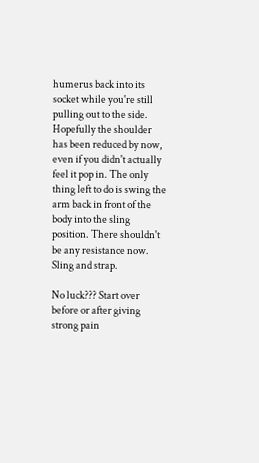humerus back into its socket while you're still pulling out to the side. Hopefully the shoulder has been reduced by now, even if you didn't actually feel it pop in. The only thing left to do is swing the arm back in front of the body into the sling position. There shouldn't be any resistance now. Sling and strap.

No luck??? Start over before or after giving strong pain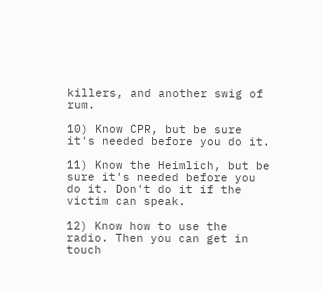killers, and another swig of rum.

10) Know CPR, but be sure it's needed before you do it.

11) Know the Heimlich, but be sure it's needed before you do it. Don't do it if the victim can speak.

12) Know how to use the radio. Then you can get in touch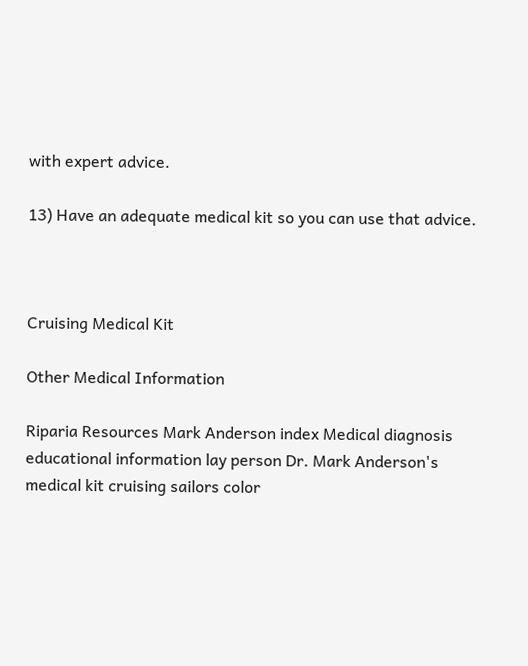with expert advice.

13) Have an adequate medical kit so you can use that advice.



Cruising Medical Kit

Other Medical Information

Riparia Resources Mark Anderson index Medical diagnosis educational information lay person Dr. Mark Anderson's medical kit cruising sailors color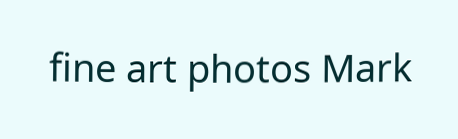fine art photos Mark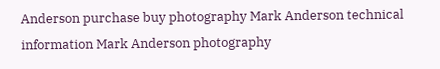Anderson purchase buy photography Mark Anderson technical information Mark Anderson photography